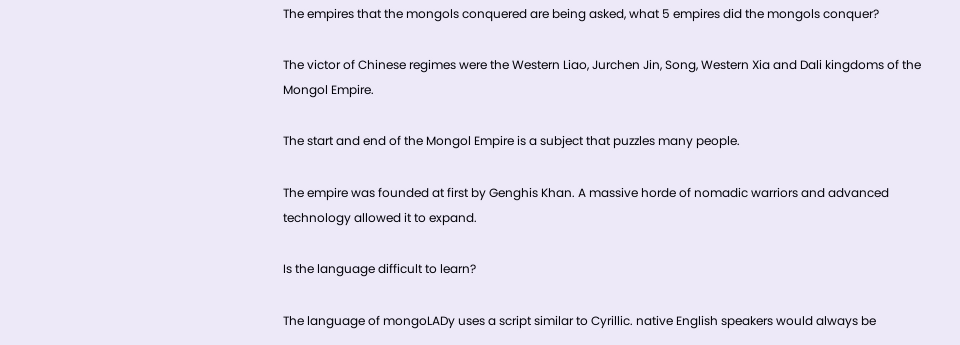The empires that the mongols conquered are being asked, what 5 empires did the mongols conquer?

The victor of Chinese regimes were the Western Liao, Jurchen Jin, Song, Western Xia and Dali kingdoms of the Mongol Empire.

The start and end of the Mongol Empire is a subject that puzzles many people.

The empire was founded at first by Genghis Khan. A massive horde of nomadic warriors and advanced technology allowed it to expand.

Is the language difficult to learn?

The language of mongoLADy uses a script similar to Cyrillic. native English speakers would always be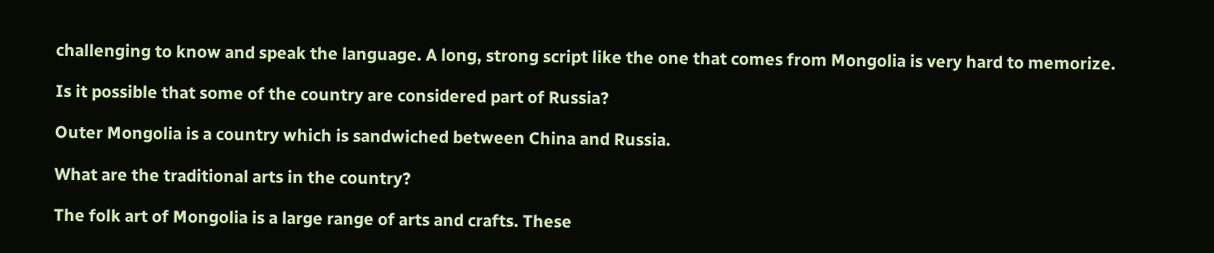challenging to know and speak the language. A long, strong script like the one that comes from Mongolia is very hard to memorize.

Is it possible that some of the country are considered part of Russia?

Outer Mongolia is a country which is sandwiched between China and Russia.

What are the traditional arts in the country?

The folk art of Mongolia is a large range of arts and crafts. These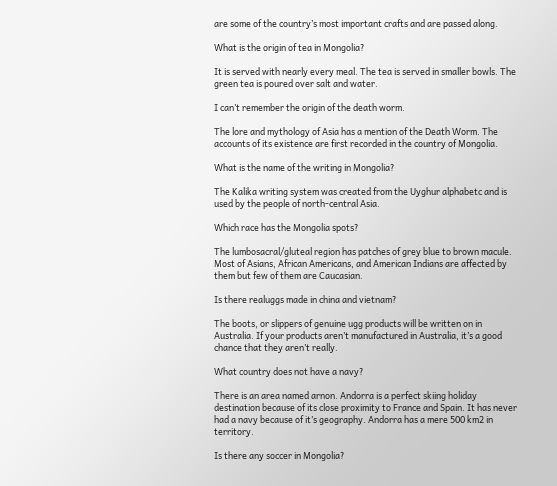are some of the country’s most important crafts and are passed along.

What is the origin of tea in Mongolia?

It is served with nearly every meal. The tea is served in smaller bowls. The green tea is poured over salt and water.

I can’t remember the origin of the death worm.

The lore and mythology of Asia has a mention of the Death Worm. The accounts of its existence are first recorded in the country of Mongolia.

What is the name of the writing in Mongolia?

The Kalika writing system was created from the Uyghur alphabetc and is used by the people of north-central Asia.

Which race has the Mongolia spots?

The lumbosacral/gluteal region has patches of grey blue to brown macule. Most of Asians, African Americans, and American Indians are affected by them but few of them are Caucasian.

Is there realuggs made in china and vietnam?

The boots, or slippers of genuine ugg products will be written on in Australia. If your products aren’t manufactured in Australia, it’s a good chance that they aren’t really.

What country does not have a navy?

There is an area named arnon. Andorra is a perfect skiing holiday destination because of its close proximity to France and Spain. It has never had a navy because of it’s geography. Andorra has a mere 500 km2 in territory.

Is there any soccer in Mongolia?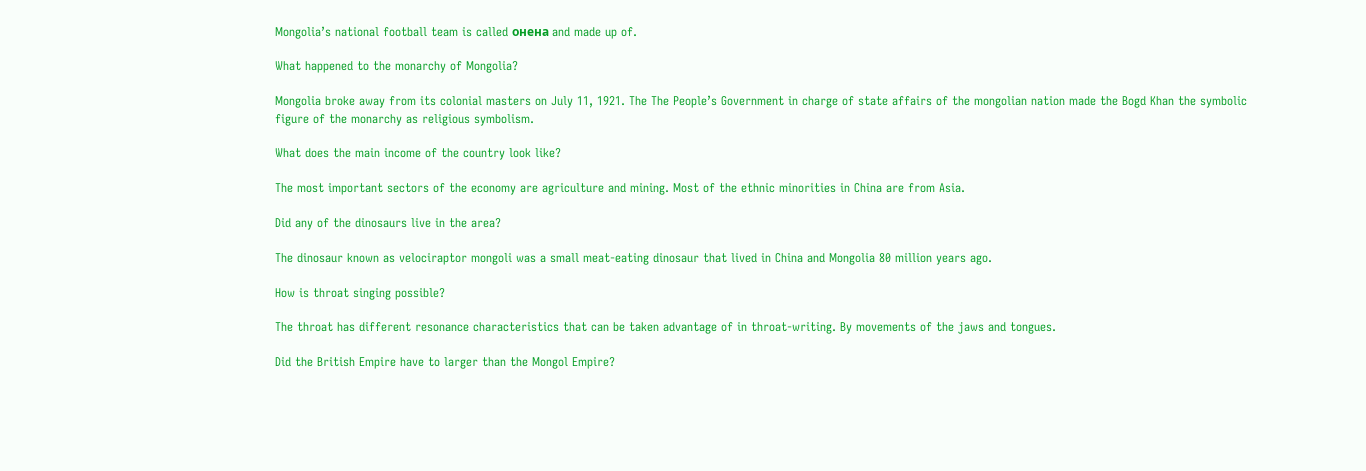Mongolia’s national football team is called онена and made up of.

What happened to the monarchy of Mongolia?

Mongolia broke away from its colonial masters on July 11, 1921. The The People’s Government in charge of state affairs of the mongolian nation made the Bogd Khan the symbolic figure of the monarchy as religious symbolism.

What does the main income of the country look like?

The most important sectors of the economy are agriculture and mining. Most of the ethnic minorities in China are from Asia.

Did any of the dinosaurs live in the area?

The dinosaur known as velociraptor mongoli was a small meat-eating dinosaur that lived in China and Mongolia 80 million years ago.

How is throat singing possible?

The throat has different resonance characteristics that can be taken advantage of in throat-writing. By movements of the jaws and tongues.

Did the British Empire have to larger than the Mongol Empire?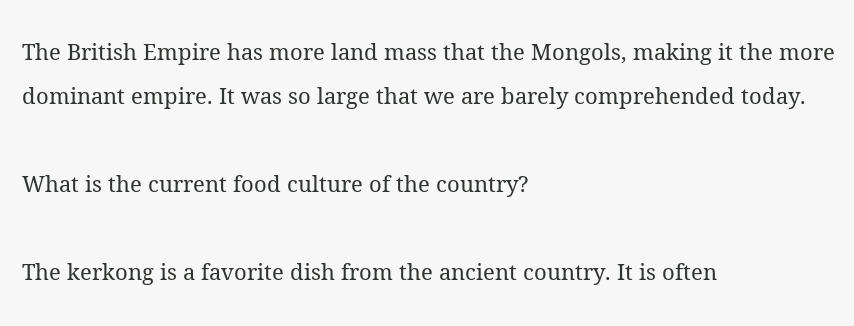The British Empire has more land mass that the Mongols, making it the more dominant empire. It was so large that we are barely comprehended today.

What is the current food culture of the country?

The kerkong is a favorite dish from the ancient country. It is often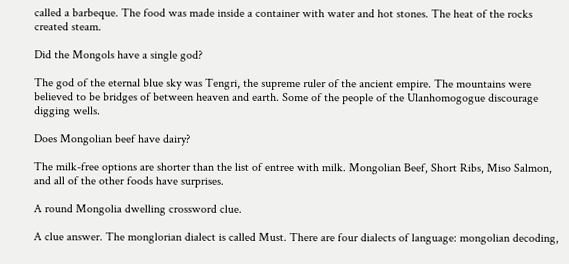called a barbeque. The food was made inside a container with water and hot stones. The heat of the rocks created steam.

Did the Mongols have a single god?

The god of the eternal blue sky was Tengri, the supreme ruler of the ancient empire. The mountains were believed to be bridges of between heaven and earth. Some of the people of the Ulanhomogogue discourage digging wells.

Does Mongolian beef have dairy?

The milk-free options are shorter than the list of entree with milk. Mongolian Beef, Short Ribs, Miso Salmon, and all of the other foods have surprises.

A round Mongolia dwelling crossword clue.

A clue answer. The monglorian dialect is called Must. There are four dialects of language: mongolian decoding,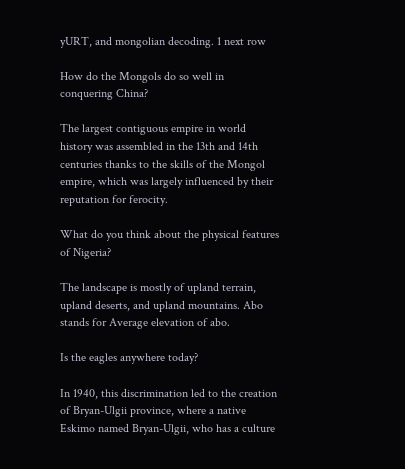yURT, and mongolian decoding. 1 next row

How do the Mongols do so well in conquering China?

The largest contiguous empire in world history was assembled in the 13th and 14th centuries thanks to the skills of the Mongol empire, which was largely influenced by their reputation for ferocity.

What do you think about the physical features of Nigeria?

The landscape is mostly of upland terrain, upland deserts, and upland mountains. Abo stands for Average elevation of abo.

Is the eagles anywhere today?

In 1940, this discrimination led to the creation of Bryan-Ulgii province, where a native Eskimo named Bryan-Ulgii, who has a culture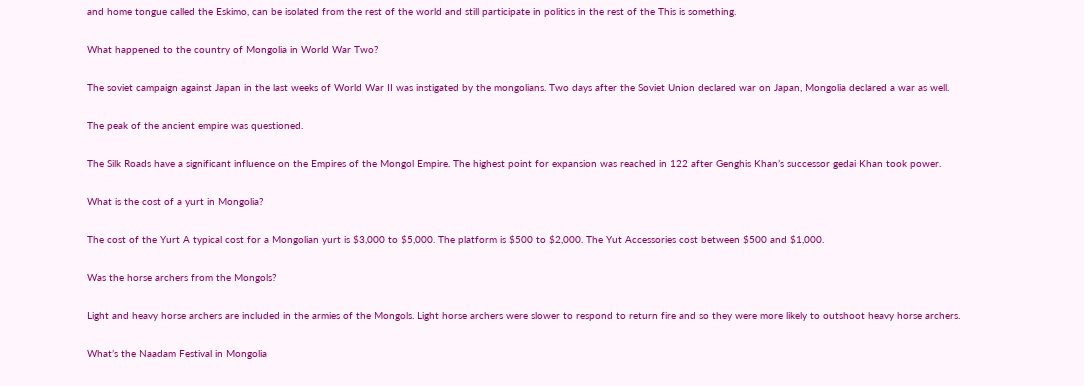and home tongue called the Eskimo, can be isolated from the rest of the world and still participate in politics in the rest of the This is something.

What happened to the country of Mongolia in World War Two?

The soviet campaign against Japan in the last weeks of World War II was instigated by the mongolians. Two days after the Soviet Union declared war on Japan, Mongolia declared a war as well.

The peak of the ancient empire was questioned.

The Silk Roads have a significant influence on the Empires of the Mongol Empire. The highest point for expansion was reached in 122 after Genghis Khan’s successor gedai Khan took power.

What is the cost of a yurt in Mongolia?

The cost of the Yurt A typical cost for a Mongolian yurt is $3,000 to $5,000. The platform is $500 to $2,000. The Yut Accessories cost between $500 and $1,000.

Was the horse archers from the Mongols?

Light and heavy horse archers are included in the armies of the Mongols. Light horse archers were slower to respond to return fire and so they were more likely to outshoot heavy horse archers.

What’s the Naadam Festival in Mongolia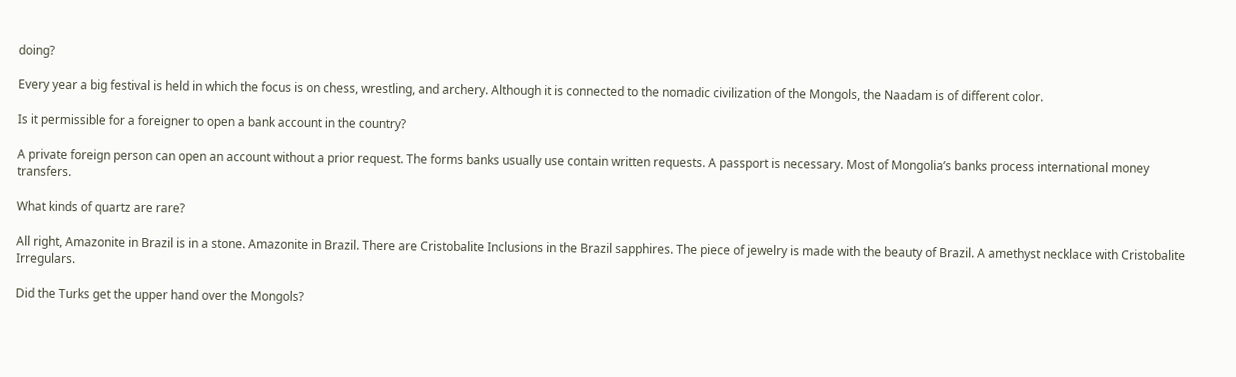doing?

Every year a big festival is held in which the focus is on chess, wrestling, and archery. Although it is connected to the nomadic civilization of the Mongols, the Naadam is of different color.

Is it permissible for a foreigner to open a bank account in the country?

A private foreign person can open an account without a prior request. The forms banks usually use contain written requests. A passport is necessary. Most of Mongolia’s banks process international money transfers.

What kinds of quartz are rare?

All right, Amazonite in Brazil is in a stone. Amazonite in Brazil. There are Cristobalite Inclusions in the Brazil sapphires. The piece of jewelry is made with the beauty of Brazil. A amethyst necklace with Cristobalite Irregulars.

Did the Turks get the upper hand over the Mongols?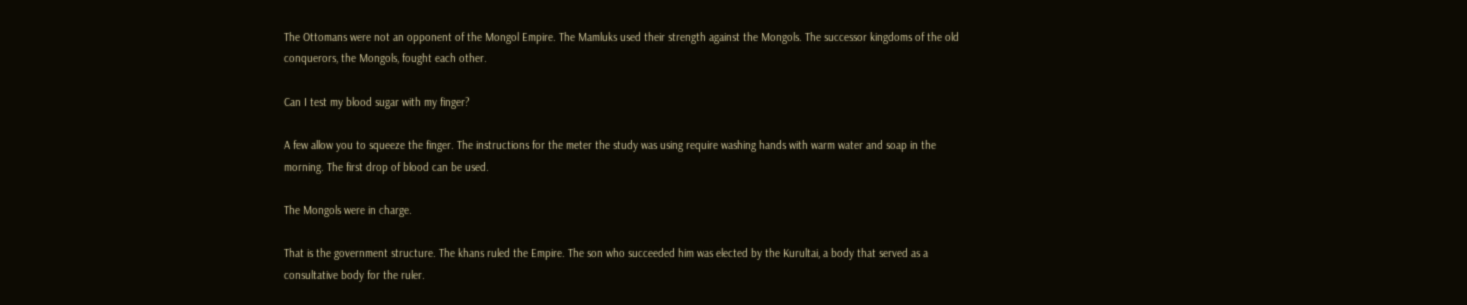The Ottomans were not an opponent of the Mongol Empire. The Mamluks used their strength against the Mongols. The successor kingdoms of the old conquerors, the Mongols, fought each other.

Can I test my blood sugar with my finger?

A few allow you to squeeze the finger. The instructions for the meter the study was using require washing hands with warm water and soap in the morning. The first drop of blood can be used.

The Mongols were in charge.

That is the government structure. The khans ruled the Empire. The son who succeeded him was elected by the Kurultai, a body that served as a consultative body for the ruler.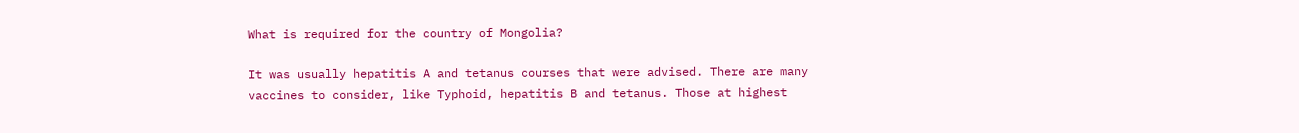What is required for the country of Mongolia?

It was usually hepatitis A and tetanus courses that were advised. There are many vaccines to consider, like Typhoid, hepatitis B and tetanus. Those at highest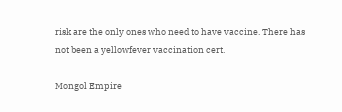risk are the only ones who need to have vaccine. There has not been a yellowfever vaccination cert.

Mongol Empire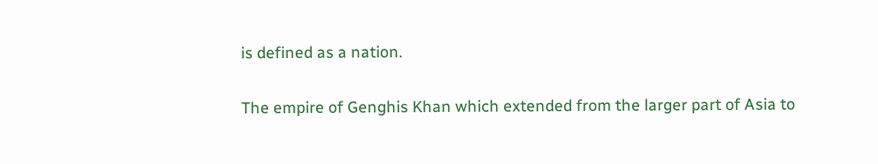is defined as a nation.

The empire of Genghis Khan which extended from the larger part of Asia to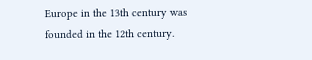Europe in the 13th century was founded in the 12th century.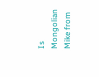Is Mongolian Mike from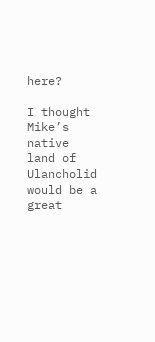here?

I thought Mike’s native land of Ulancholid would be a great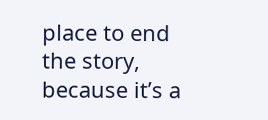place to end the story, because it’s a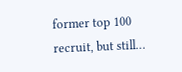former top 100 recruit, but still…